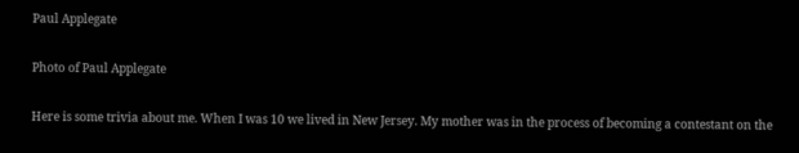Paul Applegate

Photo of Paul Applegate

Here is some trivia about me. When I was 10 we lived in New Jersey. My mother was in the process of becoming a contestant on the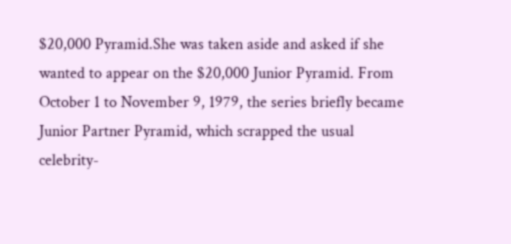$20,000 Pyramid.She was taken aside and asked if she wanted to appear on the $20,000 Junior Pyramid. From October 1 to November 9, 1979, the series briefly became Junior Partner Pyramid, which scrapped the usual celebrity-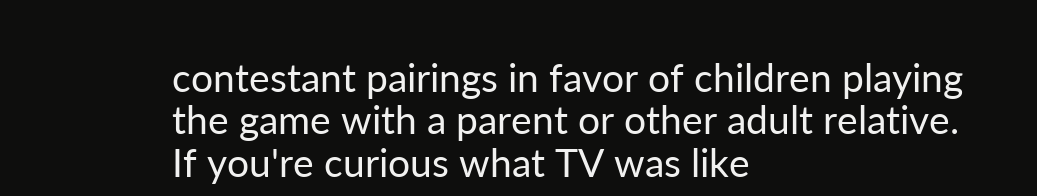contestant pairings in favor of children playing the game with a parent or other adult relative. If you're curious what TV was like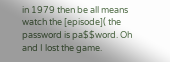in 1979 then be all means watch the [episode]( the password is pa$$word. Oh and I lost the game.